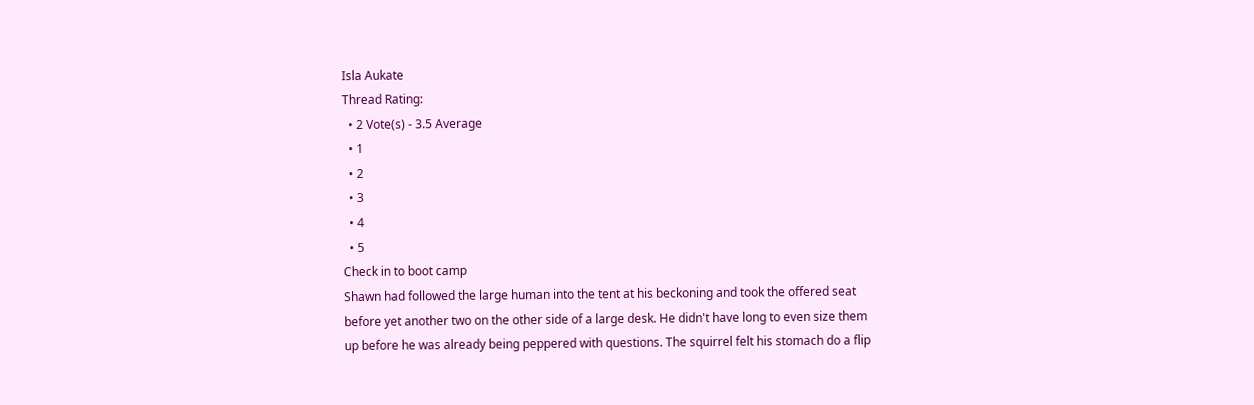Isla Aukate
Thread Rating:
  • 2 Vote(s) - 3.5 Average
  • 1
  • 2
  • 3
  • 4
  • 5
Check in to boot camp
Shawn had followed the large human into the tent at his beckoning and took the offered seat before yet another two on the other side of a large desk. He didn't have long to even size them up before he was already being peppered with questions. The squirrel felt his stomach do a flip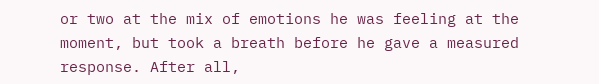or two at the mix of emotions he was feeling at the moment, but took a breath before he gave a measured response. After all,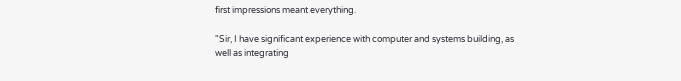first impressions meant everything.

"Sir, I have significant experience with computer and systems building, as well as integrating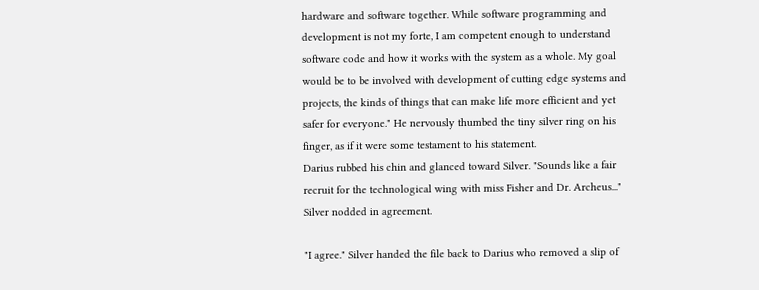hardware and software together. While software programming and development is not my forte, I am competent enough to understand software code and how it works with the system as a whole. My goal would be to be involved with development of cutting edge systems and projects, the kinds of things that can make life more efficient and yet safer for everyone." He nervously thumbed the tiny silver ring on his finger, as if it were some testament to his statement.
Darius rubbed his chin and glanced toward Silver. "Sounds like a fair recruit for the technological wing with miss Fisher and Dr. Archeus..." Silver nodded in agreement.

"I agree." Silver handed the file back to Darius who removed a slip of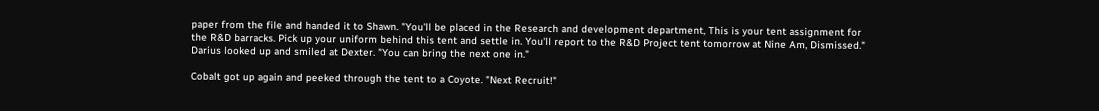paper from the file and handed it to Shawn. "You'll be placed in the Research and development department, This is your tent assignment for the R&D barracks. Pick up your uniform behind this tent and settle in. You'll report to the R&D Project tent tomorrow at Nine Am, Dismissed." Darius looked up and smiled at Dexter. "You can bring the next one in."

Cobalt got up again and peeked through the tent to a Coyote. "Next Recruit!"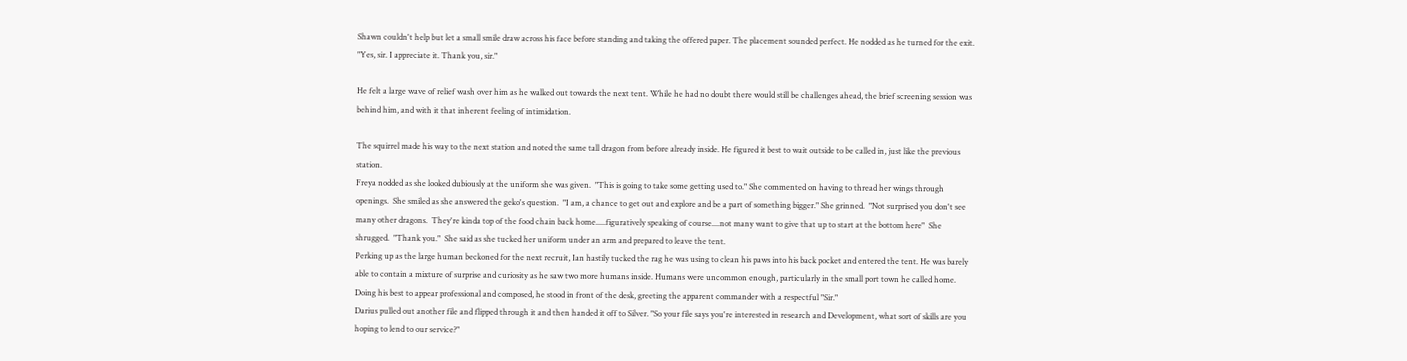Shawn couldn't help but let a small smile draw across his face before standing and taking the offered paper. The placement sounded perfect. He nodded as he turned for the exit. "Yes, sir. I appreciate it. Thank you, sir."

He felt a large wave of relief wash over him as he walked out towards the next tent. While he had no doubt there would still be challenges ahead, the brief screening session was behind him, and with it that inherent feeling of intimidation.

The squirrel made his way to the next station and noted the same tall dragon from before already inside. He figured it best to wait outside to be called in, just like the previous station.
Freya nodded as she looked dubiously at the uniform she was given.  "This is going to take some getting used to." She commented on having to thread her wings through openings.  She smiled as she answered the geko's question.  "I am, a chance to get out and explore and be a part of something bigger." She grinned.  "Not surprised you don't see many other dragons.  They're kinda top of the food chain back home.....figuratively speaking of course....not many want to give that up to start at the bottom here"  She shrugged.  "Thank you."  She said as she tucked her uniform under an arm and prepared to leave the tent.
Perking up as the large human beckoned for the next recruit, Ian hastily tucked the rag he was using to clean his paws into his back pocket and entered the tent. He was barely able to contain a mixture of surprise and curiosity as he saw two more humans inside. Humans were uncommon enough, particularly in the small port town he called home. Doing his best to appear professional and composed, he stood in front of the desk, greeting the apparent commander with a respectful "Sir."
Darius pulled out another file and flipped through it and then handed it off to Silver. "So your file says you're interested in research and Development, what sort of skills are you hoping to lend to our service?"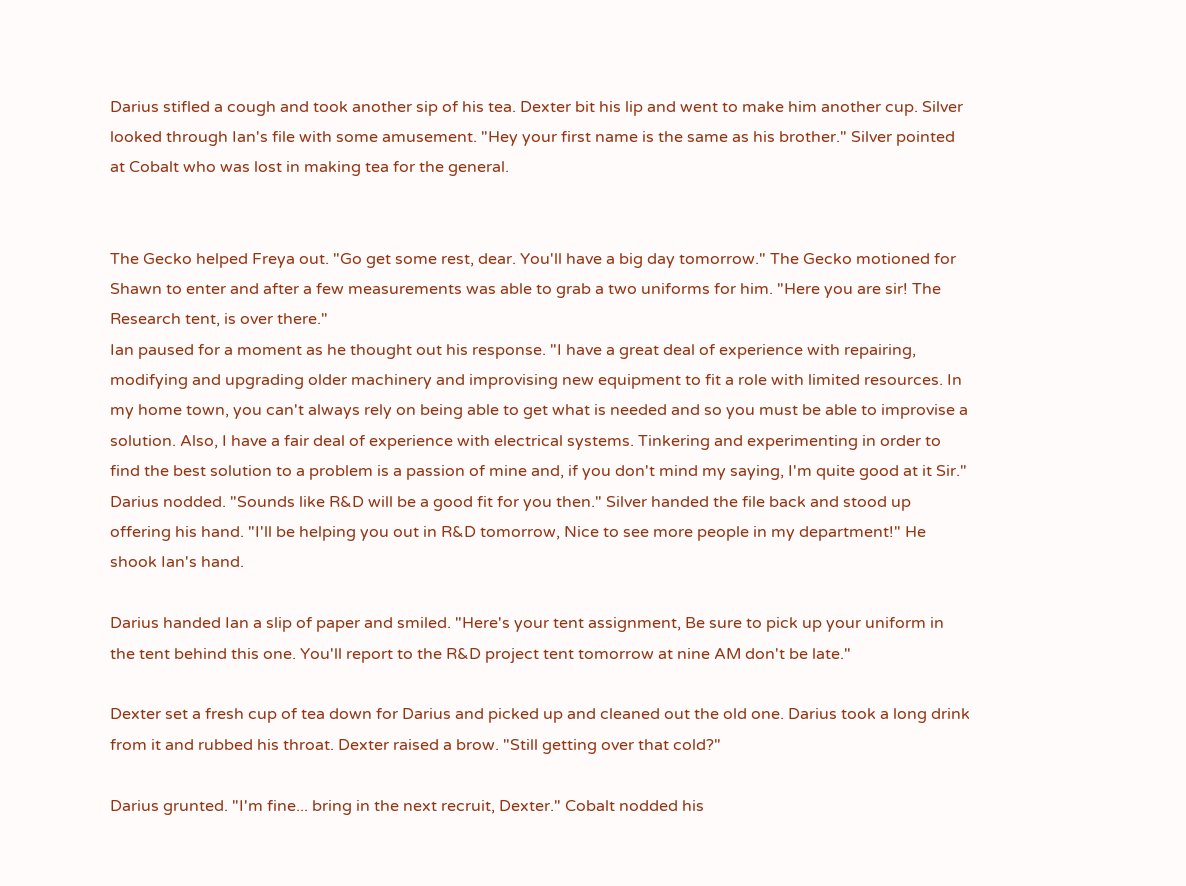Darius stifled a cough and took another sip of his tea. Dexter bit his lip and went to make him another cup. Silver looked through Ian's file with some amusement. "Hey your first name is the same as his brother." Silver pointed at Cobalt who was lost in making tea for the general.


The Gecko helped Freya out. "Go get some rest, dear. You'll have a big day tomorrow." The Gecko motioned for Shawn to enter and after a few measurements was able to grab a two uniforms for him. "Here you are sir! The Research tent, is over there."
Ian paused for a moment as he thought out his response. "I have a great deal of experience with repairing, modifying and upgrading older machinery and improvising new equipment to fit a role with limited resources. In my home town, you can't always rely on being able to get what is needed and so you must be able to improvise a solution. Also, I have a fair deal of experience with electrical systems. Tinkering and experimenting in order to find the best solution to a problem is a passion of mine and, if you don't mind my saying, I'm quite good at it Sir."
Darius nodded. "Sounds like R&D will be a good fit for you then." Silver handed the file back and stood up offering his hand. "I'll be helping you out in R&D tomorrow, Nice to see more people in my department!" He shook Ian's hand.

Darius handed Ian a slip of paper and smiled. "Here's your tent assignment, Be sure to pick up your uniform in the tent behind this one. You'll report to the R&D project tent tomorrow at nine AM don't be late."

Dexter set a fresh cup of tea down for Darius and picked up and cleaned out the old one. Darius took a long drink from it and rubbed his throat. Dexter raised a brow. "Still getting over that cold?"

Darius grunted. "I'm fine... bring in the next recruit, Dexter." Cobalt nodded his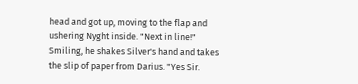head and got up, moving to the flap and ushering Nyght inside. "Next in line!"
Smiling, he shakes Silver's hand and takes the slip of paper from Darius. "Yes Sir.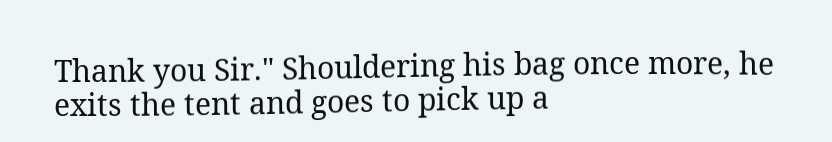Thank you Sir." Shouldering his bag once more, he exits the tent and goes to pick up a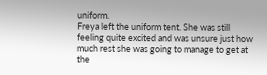uniform.
Freya left the uniform tent. She was still feeling quite excited and was unsure just how much rest she was going to manage to get at the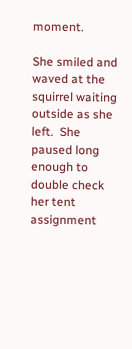moment.

She smiled and waved at the squirrel waiting outside as she left.  She paused long enough to double check her tent assignment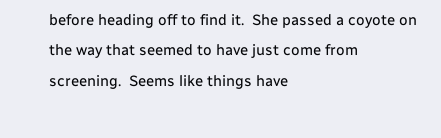before heading off to find it.  She passed a coyote on the way that seemed to have just come from screening.  Seems like things have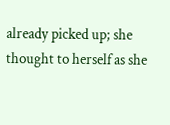already picked up; she thought to herself as she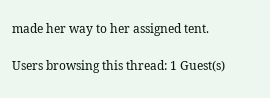made her way to her assigned tent.

Users browsing this thread: 1 Guest(s)